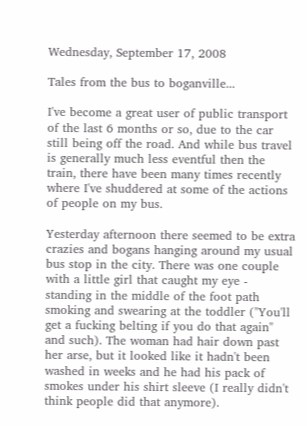Wednesday, September 17, 2008

Tales from the bus to boganville...

I've become a great user of public transport of the last 6 months or so, due to the car still being off the road. And while bus travel is generally much less eventful then the train, there have been many times recently where I've shuddered at some of the actions of people on my bus.

Yesterday afternoon there seemed to be extra crazies and bogans hanging around my usual bus stop in the city. There was one couple with a little girl that caught my eye - standing in the middle of the foot path smoking and swearing at the toddler ("You'll get a fucking belting if you do that again" and such). The woman had hair down past her arse, but it looked like it hadn't been washed in weeks and he had his pack of smokes under his shirt sleeve (I really didn't think people did that anymore).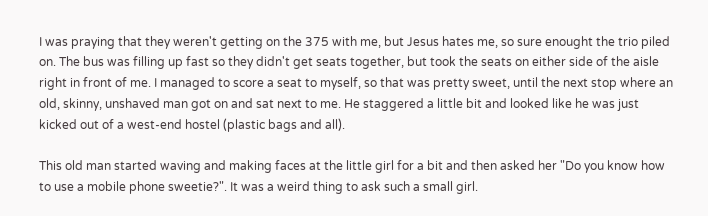I was praying that they weren't getting on the 375 with me, but Jesus hates me, so sure enought the trio piled on. The bus was filling up fast so they didn't get seats together, but took the seats on either side of the aisle right in front of me. I managed to score a seat to myself, so that was pretty sweet, until the next stop where an old, skinny, unshaved man got on and sat next to me. He staggered a little bit and looked like he was just kicked out of a west-end hostel (plastic bags and all).

This old man started waving and making faces at the little girl for a bit and then asked her "Do you know how to use a mobile phone sweetie?". It was a weird thing to ask such a small girl.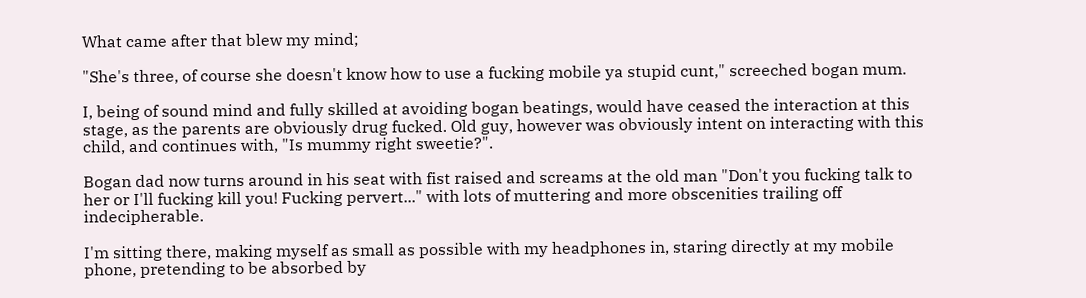What came after that blew my mind;

"She's three, of course she doesn't know how to use a fucking mobile ya stupid cunt," screeched bogan mum.

I, being of sound mind and fully skilled at avoiding bogan beatings, would have ceased the interaction at this stage, as the parents are obviously drug fucked. Old guy, however was obviously intent on interacting with this child, and continues with, "Is mummy right sweetie?".

Bogan dad now turns around in his seat with fist raised and screams at the old man "Don't you fucking talk to her or I'll fucking kill you! Fucking pervert..." with lots of muttering and more obscenities trailing off indecipherable.

I'm sitting there, making myself as small as possible with my headphones in, staring directly at my mobile phone, pretending to be absorbed by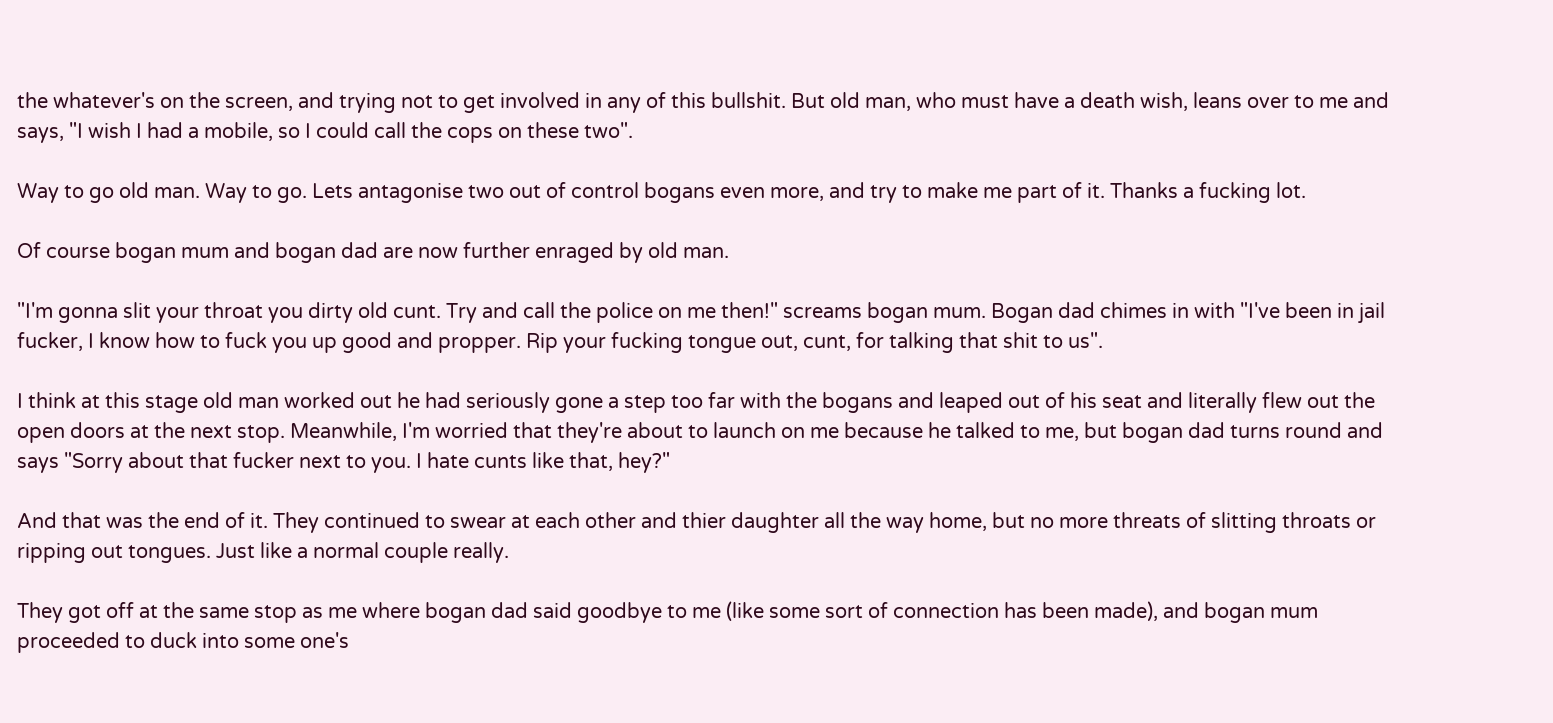the whatever's on the screen, and trying not to get involved in any of this bullshit. But old man, who must have a death wish, leans over to me and says, "I wish I had a mobile, so I could call the cops on these two".

Way to go old man. Way to go. Lets antagonise two out of control bogans even more, and try to make me part of it. Thanks a fucking lot.

Of course bogan mum and bogan dad are now further enraged by old man.

"I'm gonna slit your throat you dirty old cunt. Try and call the police on me then!" screams bogan mum. Bogan dad chimes in with "I've been in jail fucker, I know how to fuck you up good and propper. Rip your fucking tongue out, cunt, for talking that shit to us".

I think at this stage old man worked out he had seriously gone a step too far with the bogans and leaped out of his seat and literally flew out the open doors at the next stop. Meanwhile, I'm worried that they're about to launch on me because he talked to me, but bogan dad turns round and says "Sorry about that fucker next to you. I hate cunts like that, hey?"

And that was the end of it. They continued to swear at each other and thier daughter all the way home, but no more threats of slitting throats or ripping out tongues. Just like a normal couple really.

They got off at the same stop as me where bogan dad said goodbye to me (like some sort of connection has been made), and bogan mum proceeded to duck into some one's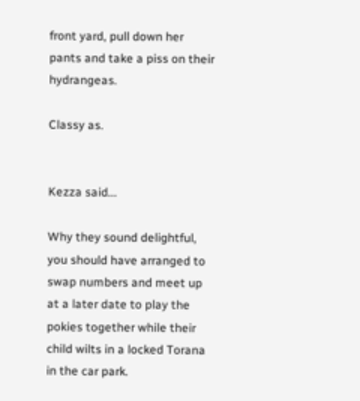front yard, pull down her pants and take a piss on their hydrangeas.

Classy as.


Kezza said...

Why they sound delightful, you should have arranged to swap numbers and meet up at a later date to play the pokies together while their child wilts in a locked Torana in the car park.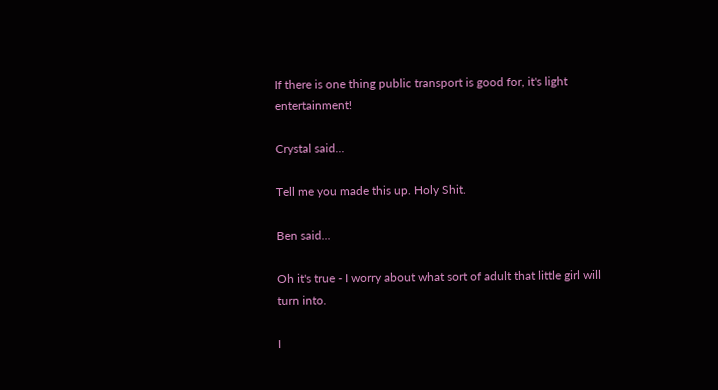If there is one thing public transport is good for, it's light entertainment!

Crystal said...

Tell me you made this up. Holy Shit.

Ben said...

Oh it's true - I worry about what sort of adult that little girl will turn into.

I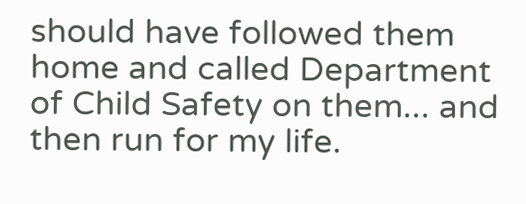should have followed them home and called Department of Child Safety on them... and then run for my life.